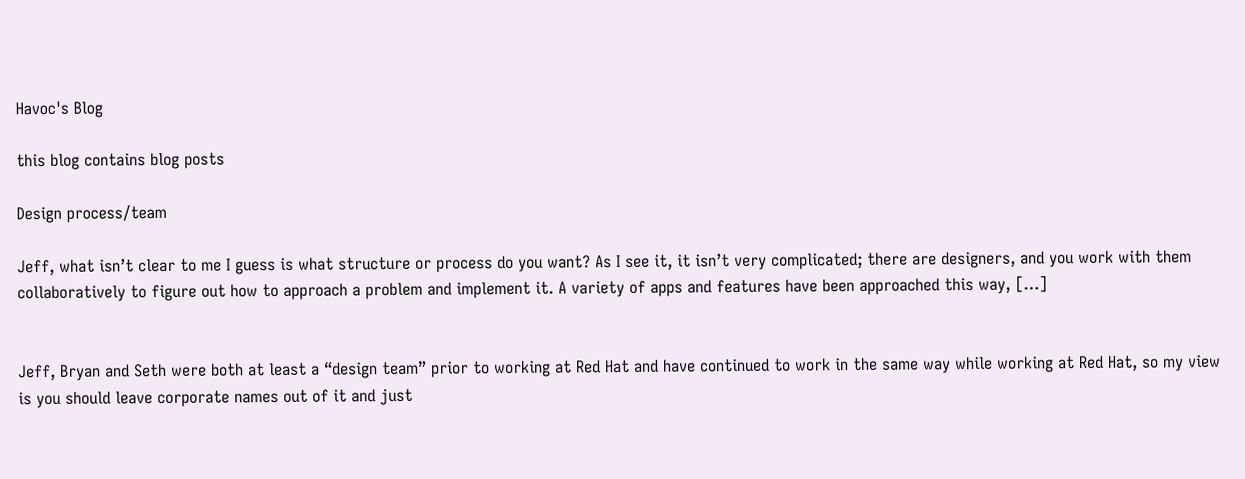Havoc's Blog

this blog contains blog posts

Design process/team

Jeff, what isn’t clear to me I guess is what structure or process do you want? As I see it, it isn’t very complicated; there are designers, and you work with them collaboratively to figure out how to approach a problem and implement it. A variety of apps and features have been approached this way, […]


Jeff, Bryan and Seth were both at least a “design team” prior to working at Red Hat and have continued to work in the same way while working at Red Hat, so my view is you should leave corporate names out of it and just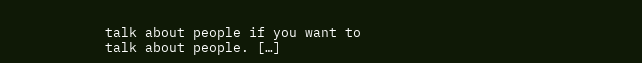talk about people if you want to talk about people. […]